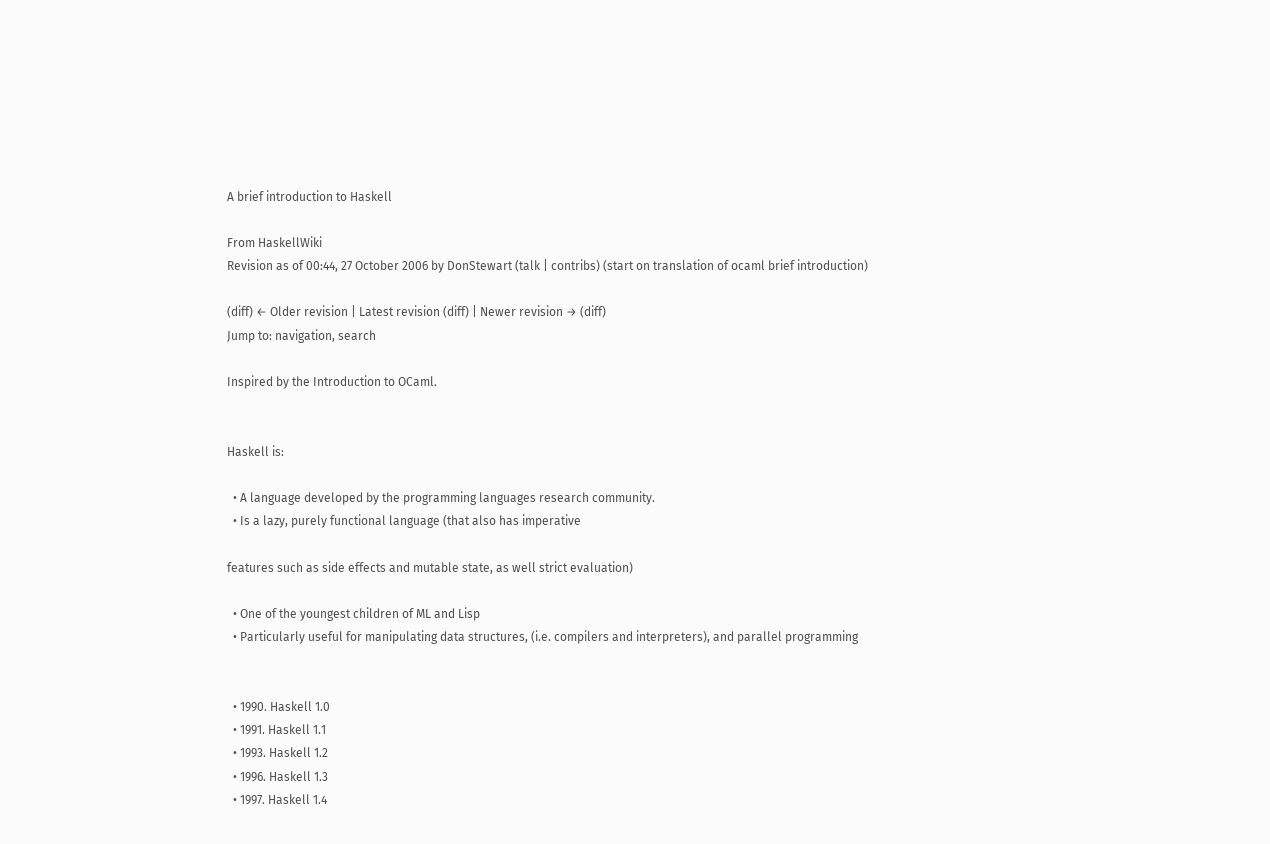A brief introduction to Haskell

From HaskellWiki
Revision as of 00:44, 27 October 2006 by DonStewart (talk | contribs) (start on translation of ocaml brief introduction)

(diff) ← Older revision | Latest revision (diff) | Newer revision → (diff)
Jump to: navigation, search

Inspired by the Introduction to OCaml.


Haskell is:

  • A language developed by the programming languages research community.
  • Is a lazy, purely functional language (that also has imperative

features such as side effects and mutable state, as well strict evaluation)

  • One of the youngest children of ML and Lisp
  • Particularly useful for manipulating data structures, (i.e. compilers and interpreters), and parallel programming


  • 1990. Haskell 1.0
  • 1991. Haskell 1.1
  • 1993. Haskell 1.2
  • 1996. Haskell 1.3
  • 1997. Haskell 1.4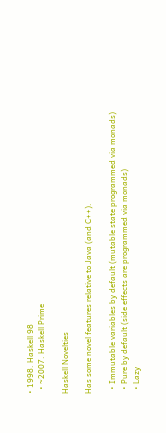• 1998. Haskell 98
  • ~2007. Haskell Prime

Haskell Novelties

Has some novel features relative to Java (and C++).

  • Immutable variables by default (mutable state programmed via monads)
  • Pure by default (side effects are programmed via monads)
  • Lazy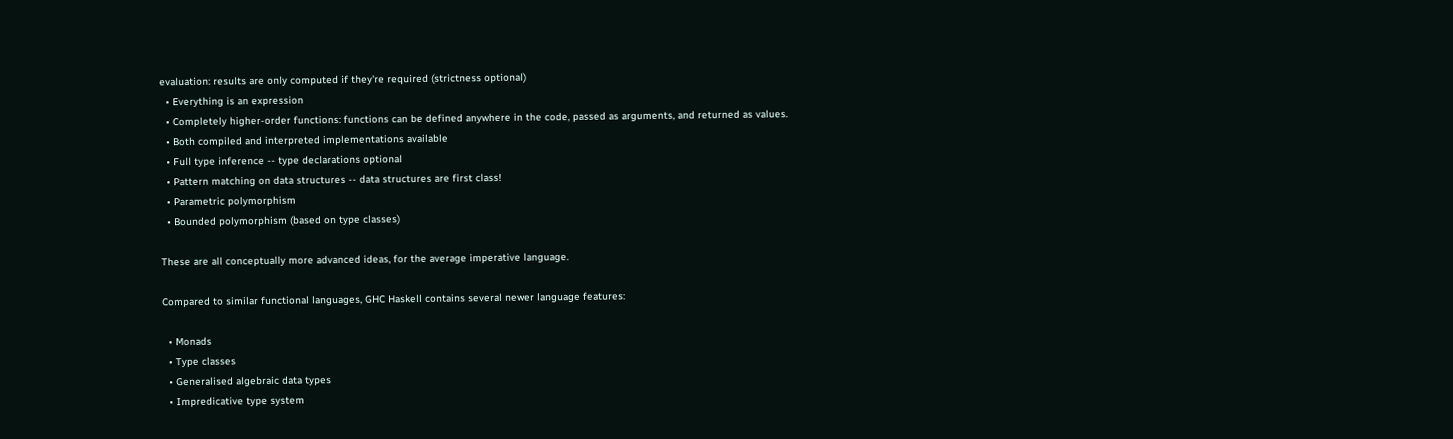evaluation: results are only computed if they're required (strictness optional)
  • Everything is an expression
  • Completely higher-order functions: functions can be defined anywhere in the code, passed as arguments, and returned as values.
  • Both compiled and interpreted implementations available
  • Full type inference -- type declarations optional
  • Pattern matching on data structures -- data structures are first class!
  • Parametric polymorphism
  • Bounded polymorphism (based on type classes)

These are all conceptually more advanced ideas, for the average imperative language.

Compared to similar functional languages, GHC Haskell contains several newer language features:

  • Monads
  • Type classes
  • Generalised algebraic data types
  • Impredicative type system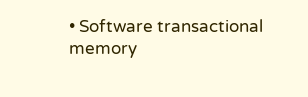• Software transactional memory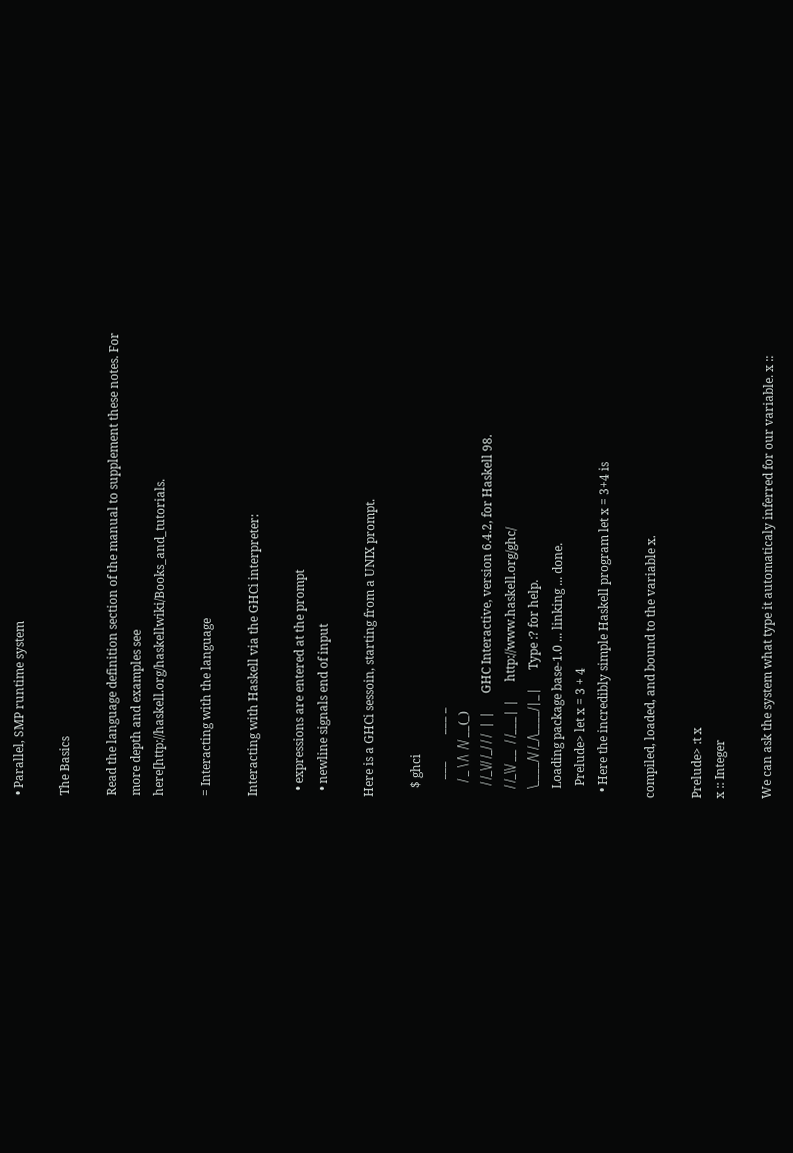• Parallel, SMP runtime system

The Basics

Read the language definition section of the manual to supplement these notes. For more depth and examples see here[http://haskell.org/haskellwiki/Books_and_tutorials.

= Interacting with the language

Interacting with Haskell via the GHCi interpreter:

  • expressions are entered at the prompt
  • newline signals end of input

Here is a GHCi sessoin, starting from a UNIX prompt.

   $ ghci
      ___         ___ _
     / _ \ /\  /\/ __(_)
    / /_\// /_/ / /  | |      GHC Interactive, version 6.4.2, for Haskell 98.
   / /_\\/ __  / /___| |      http://www.haskell.org/ghc/
   \____/\/ /_/\____/|_|      Type :? for help.
   Loading package base-1.0 ... linking ... done.
    Prelude> let x = 3 + 4
  • Here the incredibly simple Haskell program let x = 3+4 is

compiled, loaded, and bound to the variable x.

Prelude> :t x
x :: Integer

We can ask the system what type it automaticaly inferred for our variable. x ::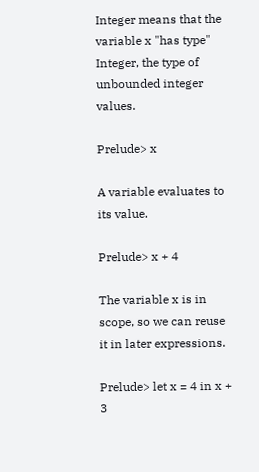Integer means that the variable x "has type" Integer, the type of unbounded integer values.

Prelude> x

A variable evaluates to its value.

Prelude> x + 4

The variable x is in scope, so we can reuse it in later expressions.

Prelude> let x = 4 in x + 3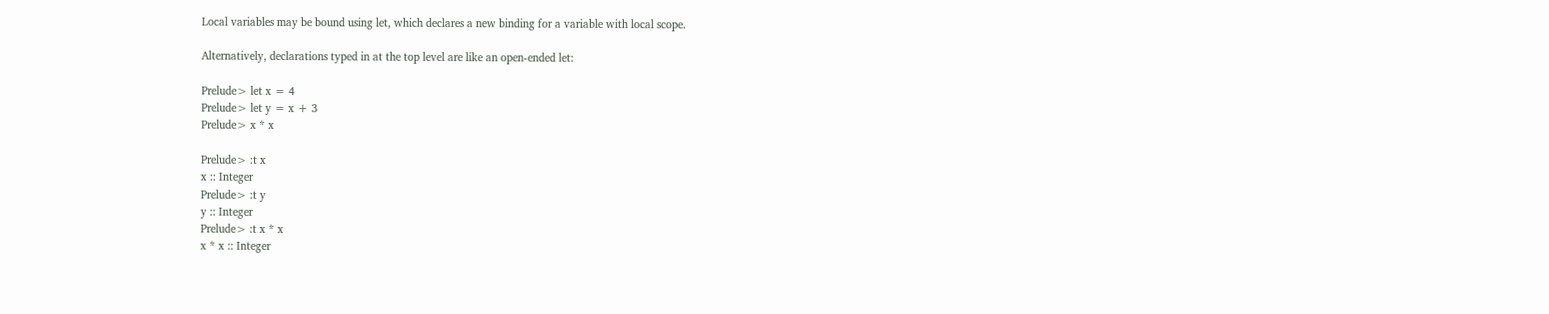Local variables may be bound using let, which declares a new binding for a variable with local scope.

Alternatively, declarations typed in at the top level are like an open-ended let:

Prelude> let x = 4
Prelude> let y = x + 3
Prelude> x * x

Prelude> :t x
x :: Integer
Prelude> :t y
y :: Integer
Prelude> :t x * x
x * x :: Integer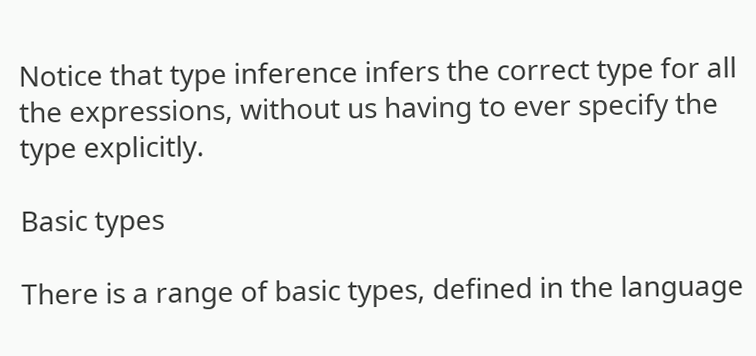Notice that type inference infers the correct type for all the expressions, without us having to ever specify the type explicitly.

Basic types

There is a range of basic types, defined in the language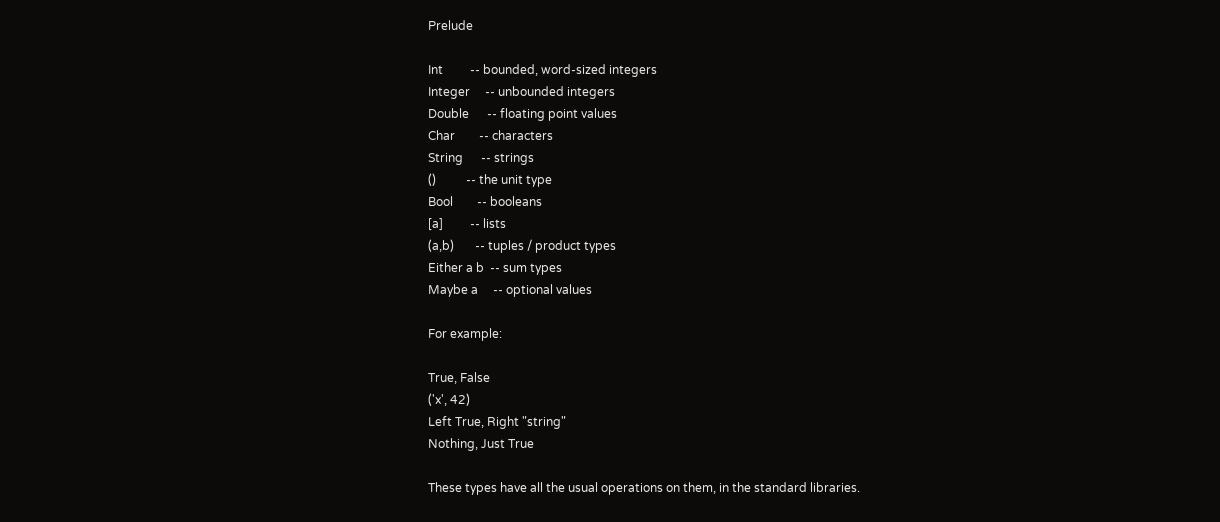Prelude

Int         -- bounded, word-sized integers
Integer     -- unbounded integers
Double      -- floating point values
Char        -- characters
String      -- strings
()          -- the unit type
Bool        -- booleans
[a]         -- lists
(a,b)       -- tuples / product types
Either a b  -- sum types
Maybe a     -- optional values

For example:

True, False
('x', 42)
Left True, Right "string"
Nothing, Just True

These types have all the usual operations on them, in the standard libraries.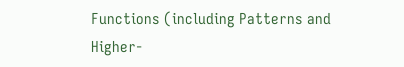Functions (including Patterns and Higher-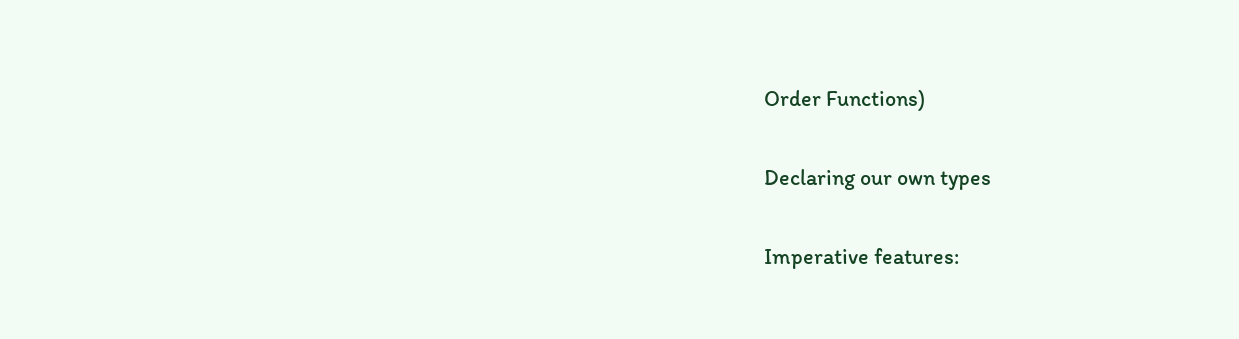Order Functions)

Declaring our own types

Imperative features: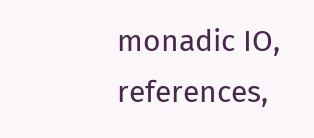monadic IO, references,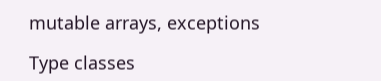mutable arrays, exceptions

Type classes